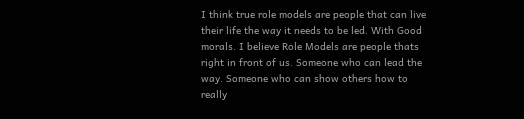I think true role models are people that can live their life the way it needs to be led. With Good morals. I believe Role Models are people thats right in front of us. Someone who can lead the way. Someone who can show others how to really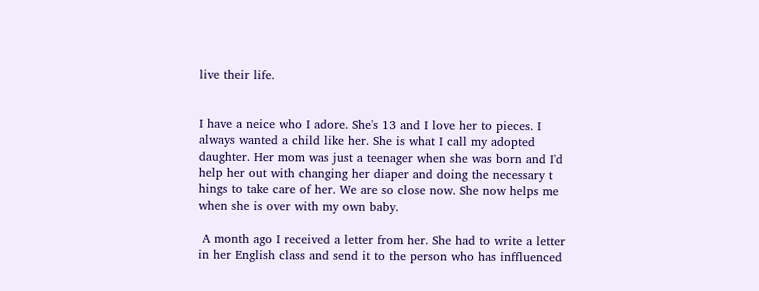live their life.


I have a neice who I adore. She's 13 and I love her to pieces. I always wanted a child like her. She is what I call my adopted daughter. Her mom was just a teenager when she was born and I'd help her out with changing her diaper and doing the necessary t hings to take care of her. We are so close now. She now helps me when she is over with my own baby.

 A month ago I received a letter from her. She had to write a letter in her English class and send it to the person who has inffluenced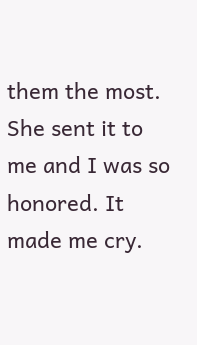them the most. She sent it to me and I was so honored. It made me cry.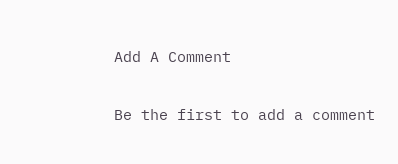Add A Comment


Be the first to add a comment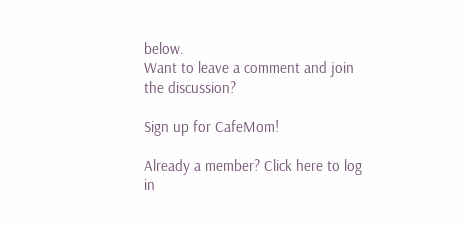below.
Want to leave a comment and join the discussion?

Sign up for CafeMom!

Already a member? Click here to log in